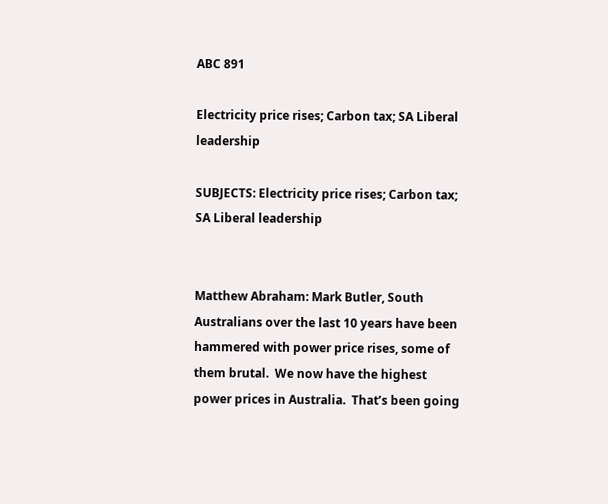ABC 891

Electricity price rises; Carbon tax; SA Liberal leadership

SUBJECTS: Electricity price rises; Carbon tax; SA Liberal leadership


Matthew Abraham: Mark Butler, South Australians over the last 10 years have been hammered with power price rises, some of them brutal.  We now have the highest power prices in Australia.  That’s been going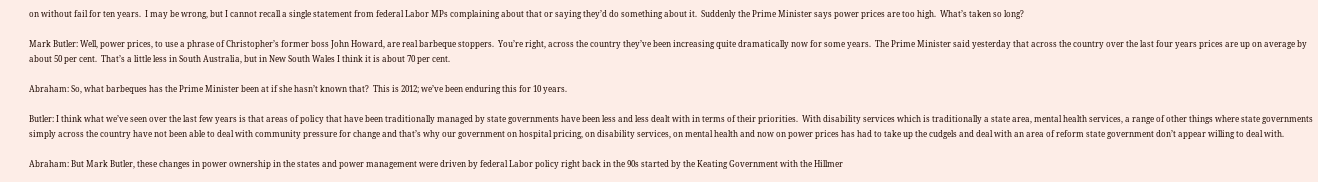on without fail for ten years.  I may be wrong, but I cannot recall a single statement from federal Labor MPs complaining about that or saying they’d do something about it.  Suddenly the Prime Minister says power prices are too high.  What’s taken so long?

Mark Butler: Well, power prices, to use a phrase of Christopher’s former boss John Howard, are real barbeque stoppers.  You’re right, across the country they’ve been increasing quite dramatically now for some years.  The Prime Minister said yesterday that across the country over the last four years prices are up on average by about 50 per cent.  That’s a little less in South Australia, but in New South Wales I think it is about 70 per cent.

Abraham: So, what barbeques has the Prime Minister been at if she hasn’t known that?  This is 2012; we’ve been enduring this for 10 years.

Butler: I think what we’ve seen over the last few years is that areas of policy that have been traditionally managed by state governments have been less and less dealt with in terms of their priorities.  With disability services which is traditionally a state area, mental health services, a range of other things where state governments simply across the country have not been able to deal with community pressure for change and that’s why our government on hospital pricing, on disability services, on mental health and now on power prices has had to take up the cudgels and deal with an area of reform state government don’t appear willing to deal with.

Abraham: But Mark Butler, these changes in power ownership in the states and power management were driven by federal Labor policy right back in the 90s started by the Keating Government with the Hillmer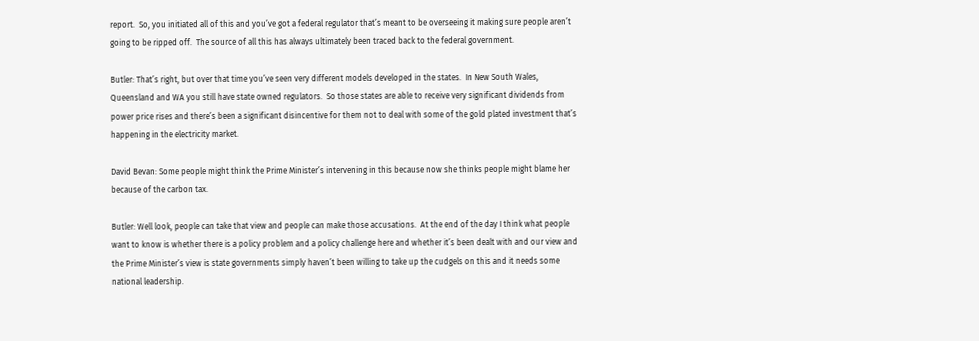report.  So, you initiated all of this and you’ve got a federal regulator that’s meant to be overseeing it making sure people aren’t going to be ripped off.  The source of all this has always ultimately been traced back to the federal government.

Butler: That’s right, but over that time you’ve seen very different models developed in the states.  In New South Wales, Queensland and WA you still have state owned regulators.  So those states are able to receive very significant dividends from power price rises and there’s been a significant disincentive for them not to deal with some of the gold plated investment that’s happening in the electricity market.

David Bevan: Some people might think the Prime Minister’s intervening in this because now she thinks people might blame her because of the carbon tax.

Butler: Well look, people can take that view and people can make those accusations.  At the end of the day I think what people want to know is whether there is a policy problem and a policy challenge here and whether it’s been dealt with and our view and the Prime Minister’s view is state governments simply haven’t been willing to take up the cudgels on this and it needs some national leadership.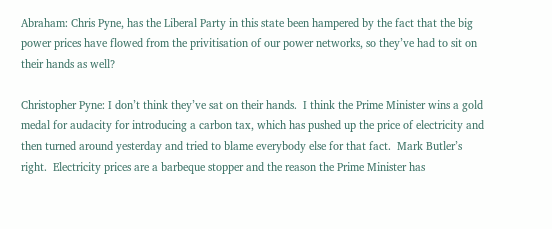Abraham: Chris Pyne, has the Liberal Party in this state been hampered by the fact that the big power prices have flowed from the privitisation of our power networks, so they’ve had to sit on their hands as well?

Christopher Pyne: I don’t think they’ve sat on their hands.  I think the Prime Minister wins a gold medal for audacity for introducing a carbon tax, which has pushed up the price of electricity and then turned around yesterday and tried to blame everybody else for that fact.  Mark Butler’s right.  Electricity prices are a barbeque stopper and the reason the Prime Minister has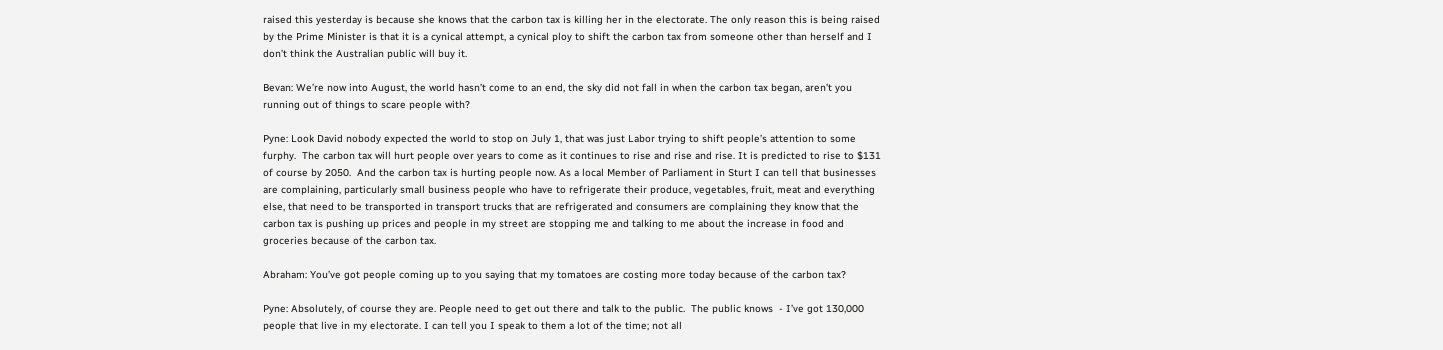raised this yesterday is because she knows that the carbon tax is killing her in the electorate. The only reason this is being raised by the Prime Minister is that it is a cynical attempt, a cynical ploy to shift the carbon tax from someone other than herself and I don’t think the Australian public will buy it.

Bevan: We’re now into August, the world hasn’t come to an end, the sky did not fall in when the carbon tax began, aren’t you running out of things to scare people with?

Pyne: Look David nobody expected the world to stop on July 1, that was just Labor trying to shift people’s attention to some furphy.  The carbon tax will hurt people over years to come as it continues to rise and rise and rise. It is predicted to rise to $131 of course by 2050.  And the carbon tax is hurting people now. As a local Member of Parliament in Sturt I can tell that businesses are complaining, particularly small business people who have to refrigerate their produce, vegetables, fruit, meat and everything else, that need to be transported in transport trucks that are refrigerated and consumers are complaining they know that the carbon tax is pushing up prices and people in my street are stopping me and talking to me about the increase in food and groceries because of the carbon tax.

Abraham: You’ve got people coming up to you saying that my tomatoes are costing more today because of the carbon tax?

Pyne: Absolutely, of course they are. People need to get out there and talk to the public.  The public knows  - I’ve got 130,000 people that live in my electorate. I can tell you I speak to them a lot of the time; not all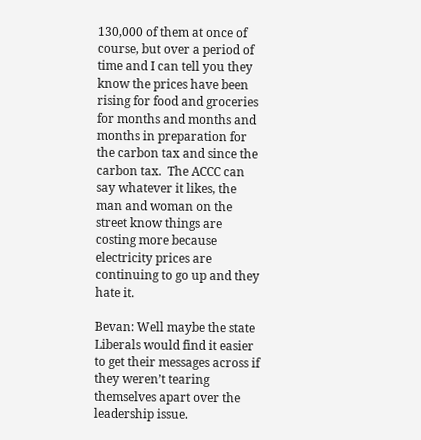130,000 of them at once of course, but over a period of time and I can tell you they know the prices have been rising for food and groceries for months and months and months in preparation for the carbon tax and since the carbon tax.  The ACCC can say whatever it likes, the man and woman on the street know things are costing more because electricity prices are continuing to go up and they hate it.

Bevan: Well maybe the state Liberals would find it easier to get their messages across if they weren’t tearing themselves apart over the leadership issue.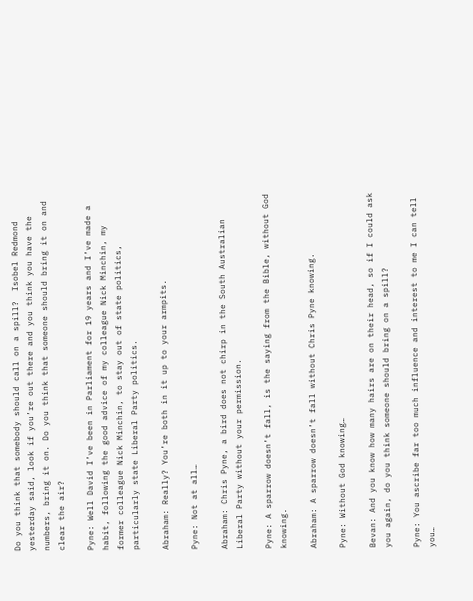Do you think that somebody should call on a spill?  Isobel Redmond yesterday said, look if you’re out there and you think you have the numbers, bring it on. Do you think that someone should bring it on and clear the air?

Pyne: Well David I’ve been in Parliament for 19 years and I’ve made a habit, following the good advice of my colleague Nick Minchin, my former colleague Nick Minchin, to stay out of state politics, particularly state Liberal Party politics.

Abraham: Really? You’re both in it up to your armpits.

Pyne: Not at all…

Abraham: Chris Pyne, a bird does not chirp in the South Australian Liberal Party without your permission.

Pyne: A sparrow doesn’t fall, is the saying from the Bible, without God knowing.

Abraham: A sparrow doesn’t fall without Chris Pyne knowing.

Pyne: Without God knowing…

Bevan: And you know how many hairs are on their head, so if I could ask you again, do you think someone should bring on a spill?

Pyne: You ascribe far too much influence and interest to me I can tell you…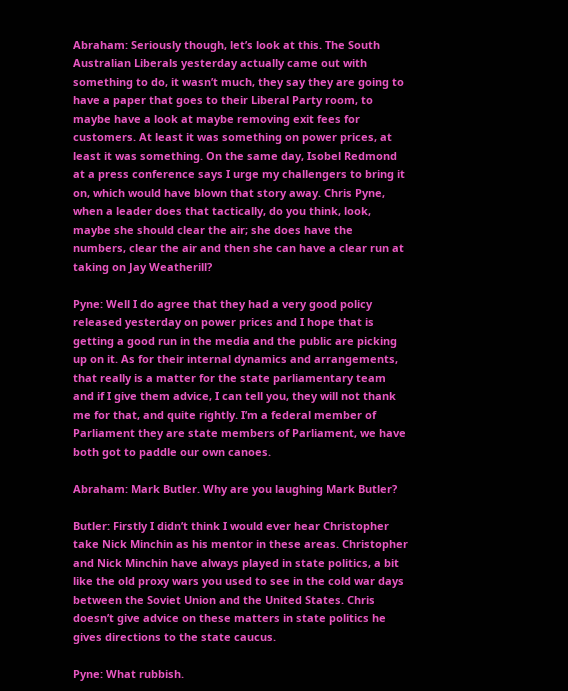Abraham: Seriously though, let’s look at this. The South Australian Liberals yesterday actually came out with something to do, it wasn’t much, they say they are going to have a paper that goes to their Liberal Party room, to maybe have a look at maybe removing exit fees for customers. At least it was something on power prices, at least it was something. On the same day, Isobel Redmond at a press conference says I urge my challengers to bring it on, which would have blown that story away. Chris Pyne, when a leader does that tactically, do you think, look, maybe she should clear the air; she does have the numbers, clear the air and then she can have a clear run at taking on Jay Weatherill?

Pyne: Well I do agree that they had a very good policy released yesterday on power prices and I hope that is getting a good run in the media and the public are picking up on it. As for their internal dynamics and arrangements, that really is a matter for the state parliamentary team and if I give them advice, I can tell you, they will not thank me for that, and quite rightly. I’m a federal member of Parliament they are state members of Parliament, we have both got to paddle our own canoes.

Abraham: Mark Butler. Why are you laughing Mark Butler?

Butler: Firstly I didn’t think I would ever hear Christopher take Nick Minchin as his mentor in these areas. Christopher and Nick Minchin have always played in state politics, a bit like the old proxy wars you used to see in the cold war days between the Soviet Union and the United States. Chris doesn’t give advice on these matters in state politics he gives directions to the state caucus.

Pyne: What rubbish.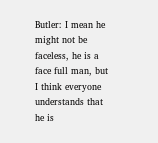Butler: I mean he might not be faceless, he is a face full man, but I think everyone understands that he is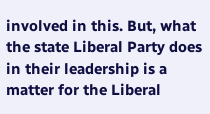involved in this. But, what the state Liberal Party does in their leadership is a matter for the Liberal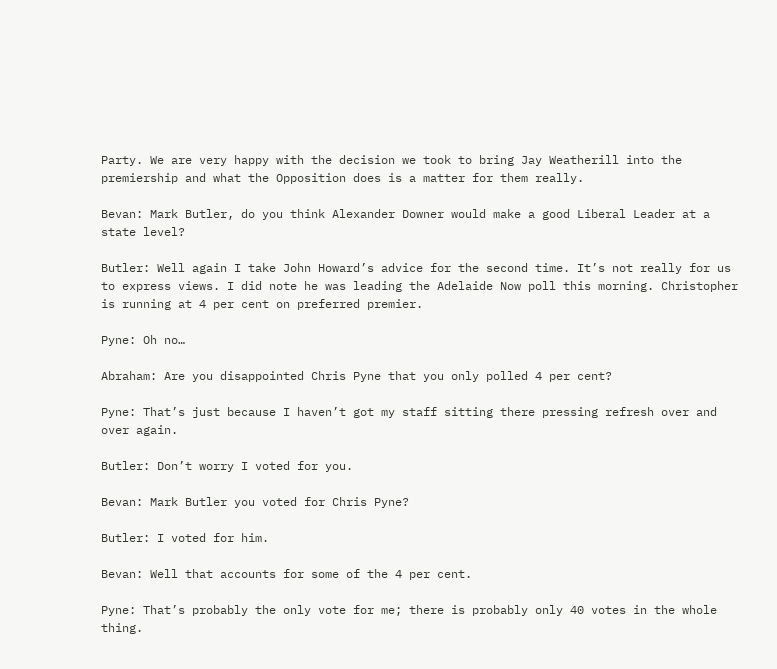Party. We are very happy with the decision we took to bring Jay Weatherill into the premiership and what the Opposition does is a matter for them really.

Bevan: Mark Butler, do you think Alexander Downer would make a good Liberal Leader at a state level?

Butler: Well again I take John Howard’s advice for the second time. It’s not really for us to express views. I did note he was leading the Adelaide Now poll this morning. Christopher is running at 4 per cent on preferred premier.

Pyne: Oh no…

Abraham: Are you disappointed Chris Pyne that you only polled 4 per cent?

Pyne: That’s just because I haven’t got my staff sitting there pressing refresh over and over again.

Butler: Don’t worry I voted for you.

Bevan: Mark Butler you voted for Chris Pyne?

Butler: I voted for him.

Bevan: Well that accounts for some of the 4 per cent.

Pyne: That’s probably the only vote for me; there is probably only 40 votes in the whole thing.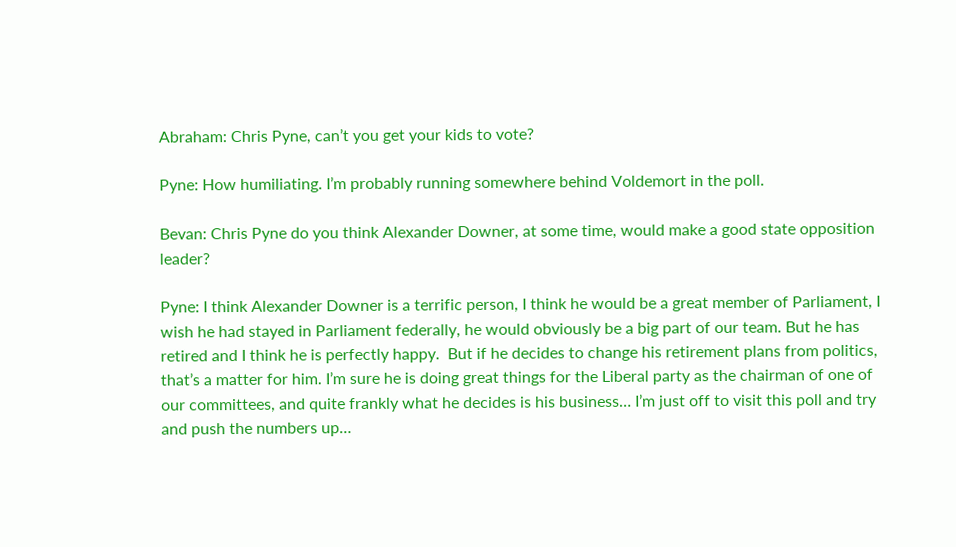Abraham: Chris Pyne, can’t you get your kids to vote?

Pyne: How humiliating. I’m probably running somewhere behind Voldemort in the poll.

Bevan: Chris Pyne do you think Alexander Downer, at some time, would make a good state opposition leader?

Pyne: I think Alexander Downer is a terrific person, I think he would be a great member of Parliament, I wish he had stayed in Parliament federally, he would obviously be a big part of our team. But he has retired and I think he is perfectly happy.  But if he decides to change his retirement plans from politics, that’s a matter for him. I’m sure he is doing great things for the Liberal party as the chairman of one of our committees, and quite frankly what he decides is his business… I’m just off to visit this poll and try and push the numbers up…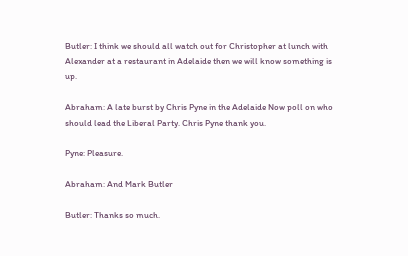Butler: I think we should all watch out for Christopher at lunch with Alexander at a restaurant in Adelaide then we will know something is up.

Abraham: A late burst by Chris Pyne in the Adelaide Now poll on who should lead the Liberal Party. Chris Pyne thank you.

Pyne: Pleasure.

Abraham: And Mark Butler

Butler: Thanks so much.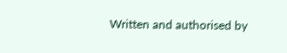Written and authorised by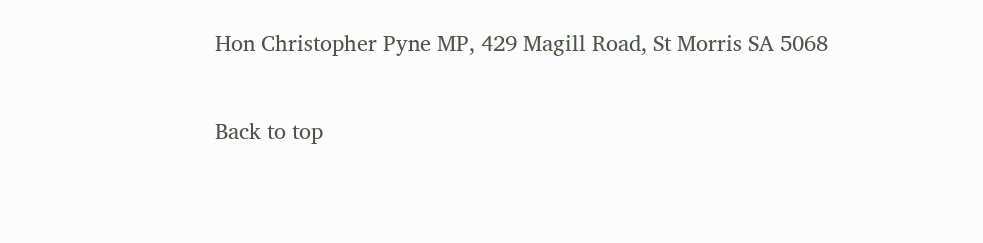Hon Christopher Pyne MP, 429 Magill Road, St Morris SA 5068

Back to top